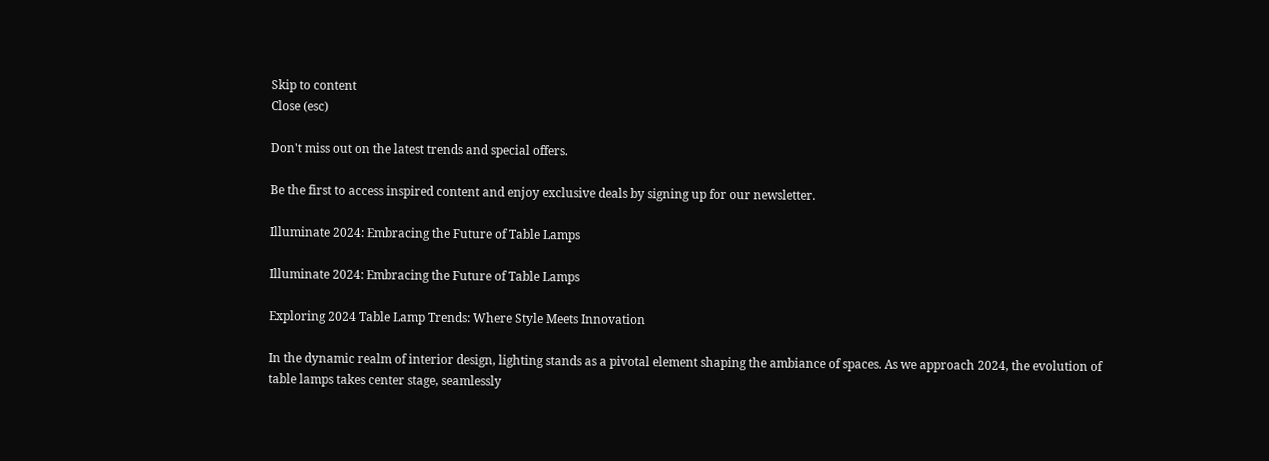Skip to content
Close (esc)

Don't miss out on the latest trends and special offers.

Be the first to access inspired content and enjoy exclusive deals by signing up for our newsletter.

Illuminate 2024: Embracing the Future of Table Lamps

Illuminate 2024: Embracing the Future of Table Lamps

Exploring 2024 Table Lamp Trends: Where Style Meets Innovation

In the dynamic realm of interior design, lighting stands as a pivotal element shaping the ambiance of spaces. As we approach 2024, the evolution of table lamps takes center stage, seamlessly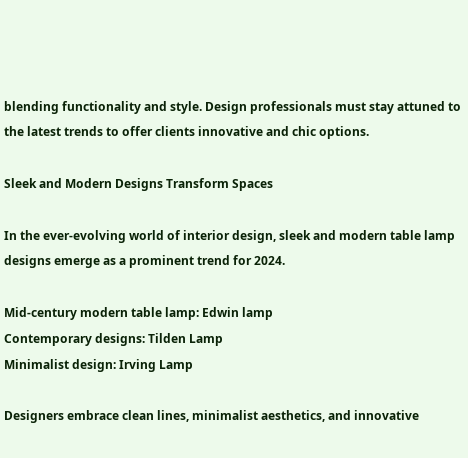blending functionality and style. Design professionals must stay attuned to the latest trends to offer clients innovative and chic options.

Sleek and Modern Designs Transform Spaces

In the ever-evolving world of interior design, sleek and modern table lamp designs emerge as a prominent trend for 2024.

Mid-century modern table lamp: Edwin lamp
Contemporary designs: Tilden Lamp
Minimalist design: Irving Lamp

Designers embrace clean lines, minimalist aesthetics, and innovative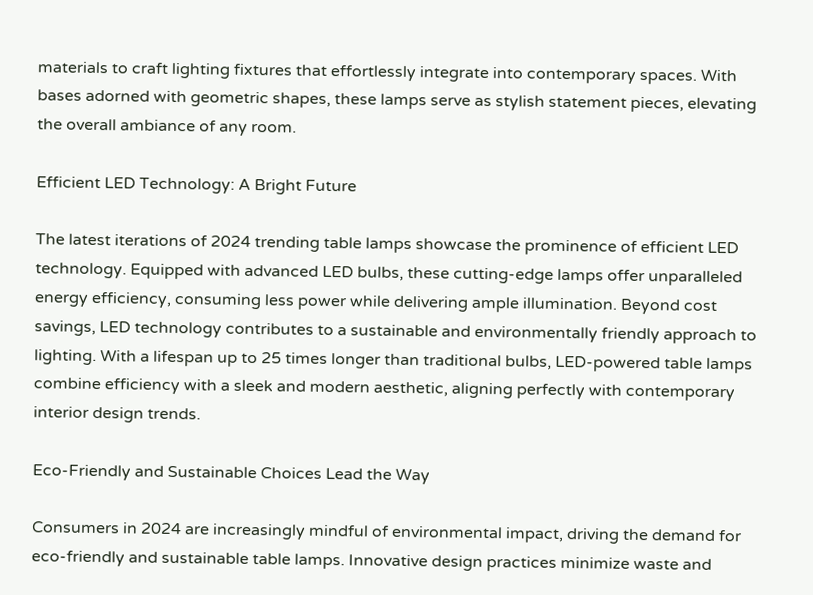materials to craft lighting fixtures that effortlessly integrate into contemporary spaces. With bases adorned with geometric shapes, these lamps serve as stylish statement pieces, elevating the overall ambiance of any room.

Efficient LED Technology: A Bright Future

The latest iterations of 2024 trending table lamps showcase the prominence of efficient LED technology. Equipped with advanced LED bulbs, these cutting-edge lamps offer unparalleled energy efficiency, consuming less power while delivering ample illumination. Beyond cost savings, LED technology contributes to a sustainable and environmentally friendly approach to lighting. With a lifespan up to 25 times longer than traditional bulbs, LED-powered table lamps combine efficiency with a sleek and modern aesthetic, aligning perfectly with contemporary interior design trends.

Eco-Friendly and Sustainable Choices Lead the Way

Consumers in 2024 are increasingly mindful of environmental impact, driving the demand for eco-friendly and sustainable table lamps. Innovative design practices minimize waste and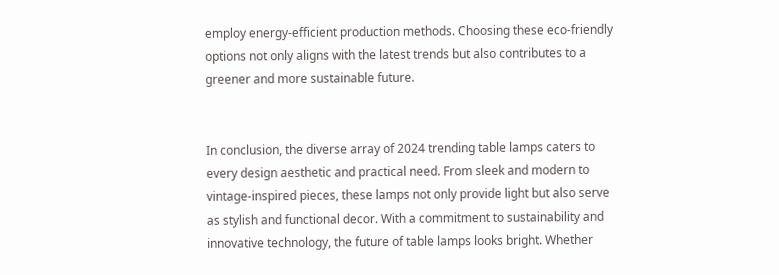employ energy-efficient production methods. Choosing these eco-friendly options not only aligns with the latest trends but also contributes to a greener and more sustainable future.


In conclusion, the diverse array of 2024 trending table lamps caters to every design aesthetic and practical need. From sleek and modern to vintage-inspired pieces, these lamps not only provide light but also serve as stylish and functional decor. With a commitment to sustainability and innovative technology, the future of table lamps looks bright. Whether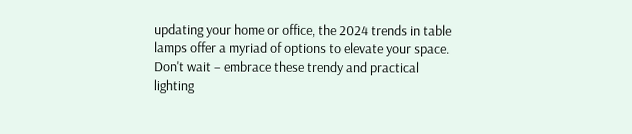updating your home or office, the 2024 trends in table lamps offer a myriad of options to elevate your space. Don't wait – embrace these trendy and practical lighting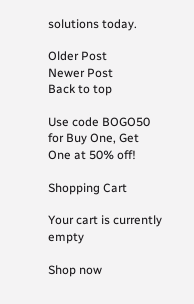solutions today.

Older Post
Newer Post
Back to top

Use code BOGO50 for Buy One, Get One at 50% off!

Shopping Cart

Your cart is currently empty

Shop now